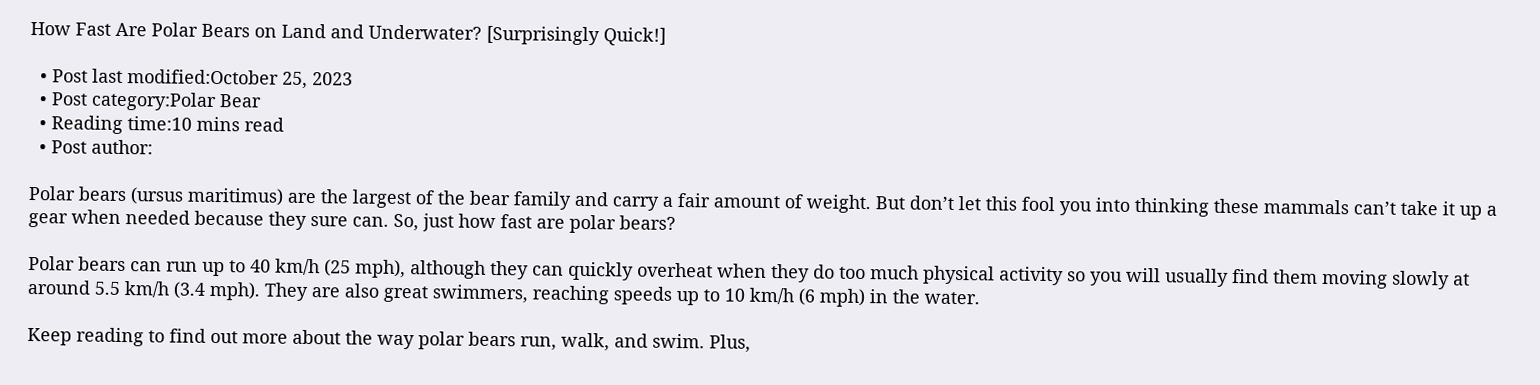How Fast Are Polar Bears on Land and Underwater? [Surprisingly Quick!]

  • Post last modified:October 25, 2023
  • Post category:Polar Bear
  • Reading time:10 mins read
  • Post author:

Polar bears (ursus maritimus) are the largest of the bear family and carry a fair amount of weight. But don’t let this fool you into thinking these mammals can’t take it up a gear when needed because they sure can. So, just how fast are polar bears?

Polar bears can run up to 40 km/h (25 mph), although they can quickly overheat when they do too much physical activity so you will usually find them moving slowly at around 5.5 km/h (3.4 mph). They are also great swimmers, reaching speeds up to 10 km/h (6 mph) in the water.

Keep reading to find out more about the way polar bears run, walk, and swim. Plus,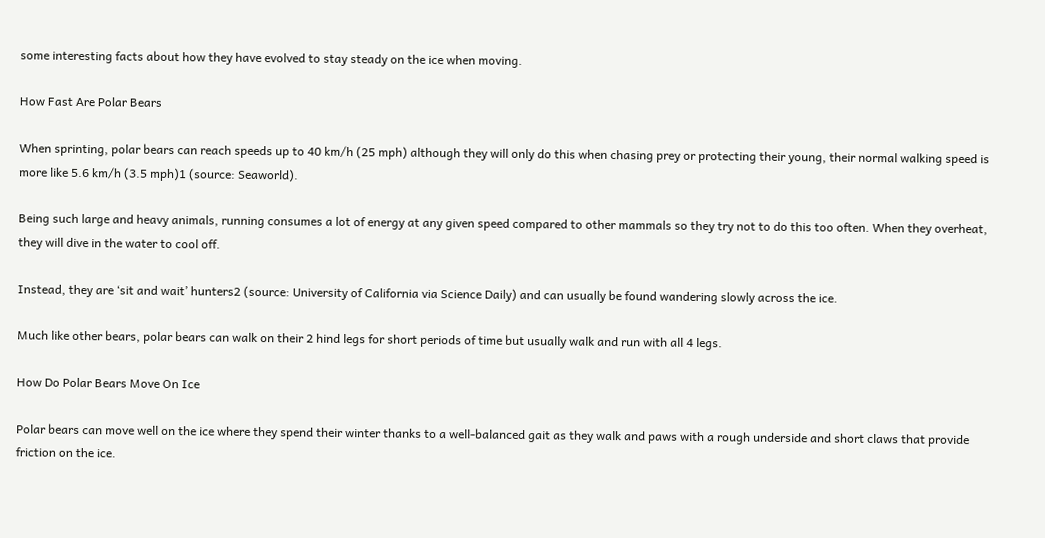some interesting facts about how they have evolved to stay steady on the ice when moving.

How Fast Are Polar Bears

When sprinting, polar bears can reach speeds up to 40 km/h (25 mph) although they will only do this when chasing prey or protecting their young, their normal walking speed is more like 5.6 km/h (3.5 mph)1 (source: Seaworld).

Being such large and heavy animals, running consumes a lot of energy at any given speed compared to other mammals so they try not to do this too often. When they overheat, they will dive in the water to cool off.

Instead, they are ‘sit and wait’ hunters2 (source: University of California via Science Daily) and can usually be found wandering slowly across the ice.

Much like other bears, polar bears can walk on their 2 hind legs for short periods of time but usually walk and run with all 4 legs.

How Do Polar Bears Move On Ice

Polar bears can move well on the ice where they spend their winter thanks to a well-balanced gait as they walk and paws with a rough underside and short claws that provide friction on the ice.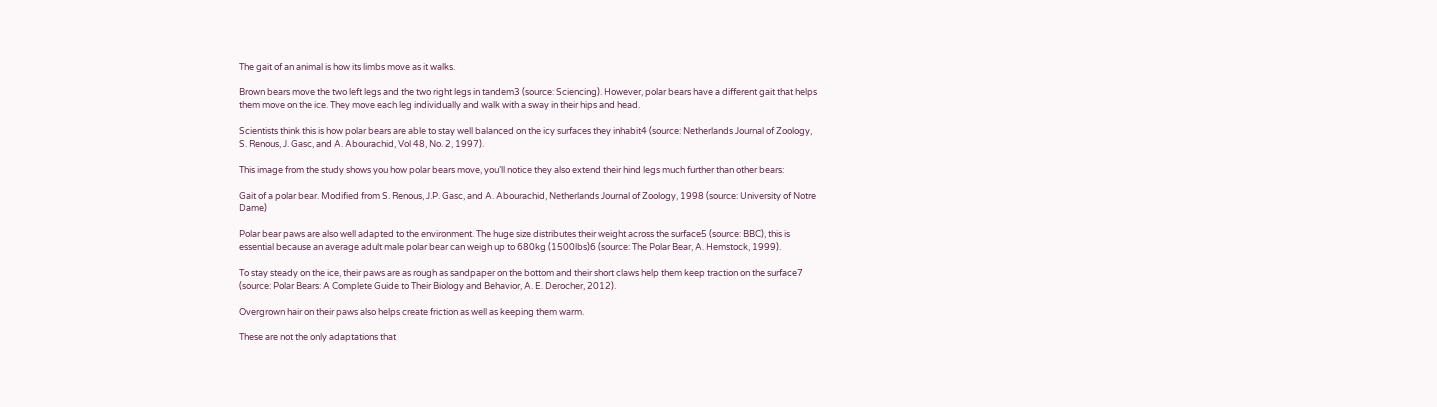The gait of an animal is how its limbs move as it walks.

Brown bears move the two left legs and the two right legs in tandem3 (source: Sciencing). However, polar bears have a different gait that helps them move on the ice. They move each leg individually and walk with a sway in their hips and head.

Scientists think this is how polar bears are able to stay well balanced on the icy surfaces they inhabit4 (source: Netherlands Journal of Zoology, S. Renous, J. Gasc, and A. Abourachid, Vol 48, No. 2, 1997).

This image from the study shows you how polar bears move, you’ll notice they also extend their hind legs much further than other bears:

Gait of a polar bear. Modified from S. Renous, J.P. Gasc, and A. Abourachid, Netherlands Journal of Zoology, 1998 (source: University of Notre Dame)

Polar bear paws are also well adapted to the environment. The huge size distributes their weight across the surface5 (source: BBC), this is essential because an average adult male polar bear can weigh up to 680kg (1500lbs)6 (source: The Polar Bear, A. Hemstock, 1999).

To stay steady on the ice, their paws are as rough as sandpaper on the bottom and their short claws help them keep traction on the surface7 (source: Polar Bears: A Complete Guide to Their Biology and Behavior, A. E. Derocher, 2012).

Overgrown hair on their paws also helps create friction as well as keeping them warm.

These are not the only adaptations that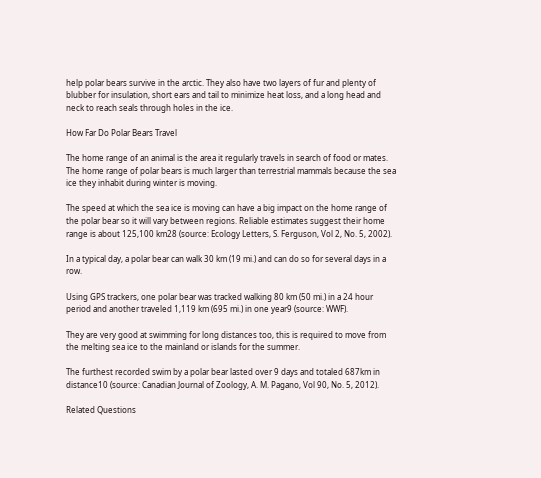help polar bears survive in the arctic. They also have two layers of fur and plenty of blubber for insulation, short ears and tail to minimize heat loss, and a long head and neck to reach seals through holes in the ice.

How Far Do Polar Bears Travel

The home range of an animal is the area it regularly travels in search of food or mates. The home range of polar bears is much larger than terrestrial mammals because the sea ice they inhabit during winter is moving.

The speed at which the sea ice is moving can have a big impact on the home range of the polar bear so it will vary between regions. Reliable estimates suggest their home range is about 125,100 km28 (source: Ecology Letters, S. Ferguson, Vol 2, No. 5, 2002).

In a typical day, a polar bear can walk 30 km (19 mi.) and can do so for several days in a row.

Using GPS trackers, one polar bear was tracked walking 80 km (50 mi.) in a 24 hour period and another traveled 1,119 km (695 mi.) in one year9 (source: WWF).

They are very good at swimming for long distances too, this is required to move from the melting sea ice to the mainland or islands for the summer.

The furthest recorded swim by a polar bear lasted over 9 days and totaled 687km in distance10 (source: Canadian Journal of Zoology, A. M. Pagano, Vol 90, No. 5, 2012).

Related Questions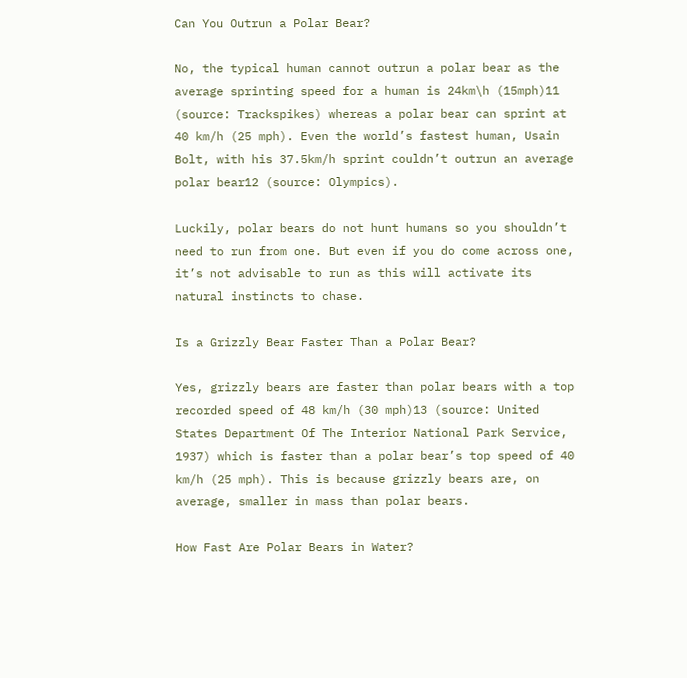Can You Outrun a Polar Bear?

No, the typical human cannot outrun a polar bear as the average sprinting speed for a human is 24km\h (15mph)11 (source: Trackspikes) whereas a polar bear can sprint at 40 km/h (25 mph). Even the world’s fastest human, Usain Bolt, with his 37.5km/h sprint couldn’t outrun an average polar bear12 (source: Olympics).

Luckily, polar bears do not hunt humans so you shouldn’t need to run from one. But even if you do come across one, it’s not advisable to run as this will activate its natural instincts to chase.

Is a Grizzly Bear Faster Than a Polar Bear?

Yes, grizzly bears are faster than polar bears with a top recorded speed of 48 km/h (30 mph)13 (source: United States Department Of The Interior National Park Service, 1937) which is faster than a polar bear’s top speed of 40 km/h (25 mph). This is because grizzly bears are, on average, smaller in mass than polar bears.

How Fast Are Polar Bears in Water?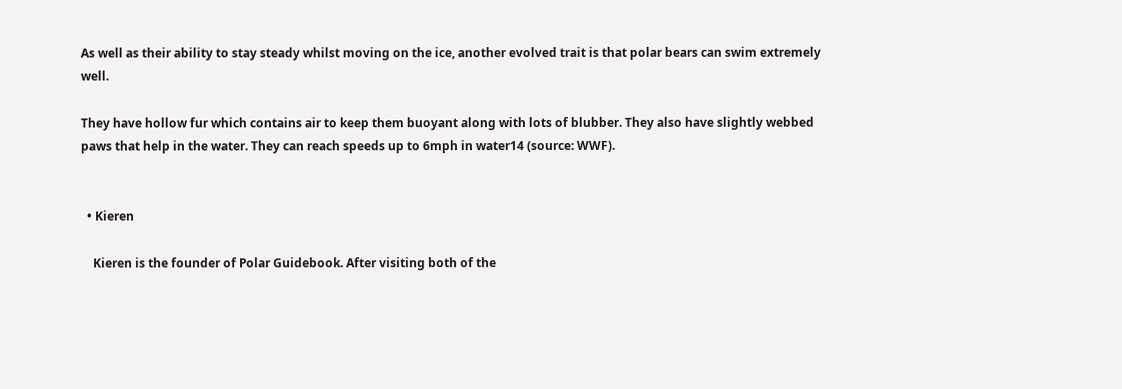As well as their ability to stay steady whilst moving on the ice, another evolved trait is that polar bears can swim extremely well.

They have hollow fur which contains air to keep them buoyant along with lots of blubber. They also have slightly webbed paws that help in the water. They can reach speeds up to 6mph in water14 (source: WWF).


  • Kieren

    Kieren is the founder of Polar Guidebook. After visiting both of the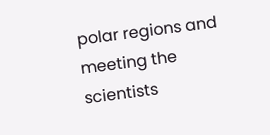polar regions and meeting the scientists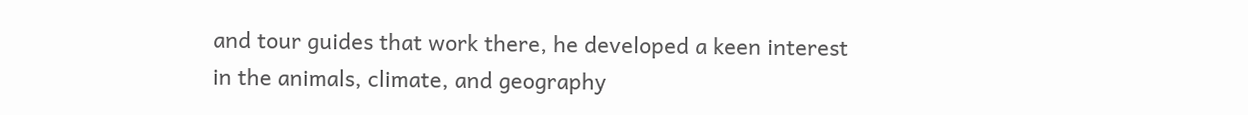and tour guides that work there, he developed a keen interest in the animals, climate, and geography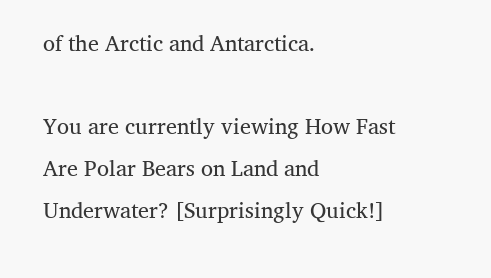of the Arctic and Antarctica.

You are currently viewing How Fast Are Polar Bears on Land and Underwater? [Surprisingly Quick!]